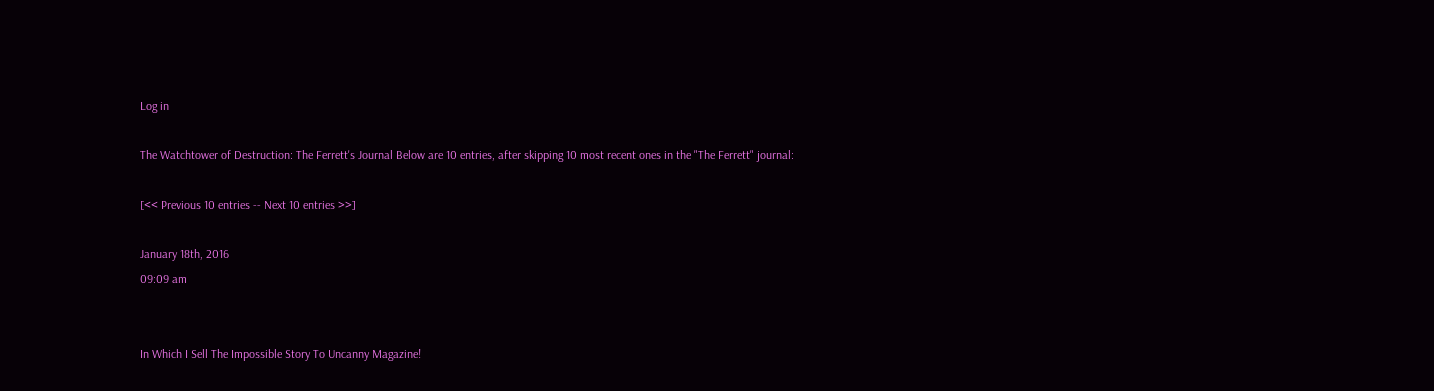Log in

The Watchtower of Destruction: The Ferrett's Journal Below are 10 entries, after skipping 10 most recent ones in the "The Ferrett" journal:

[<< Previous 10 entries -- Next 10 entries >>]

January 18th, 2016
09:09 am


In Which I Sell The Impossible Story To Uncanny Magazine!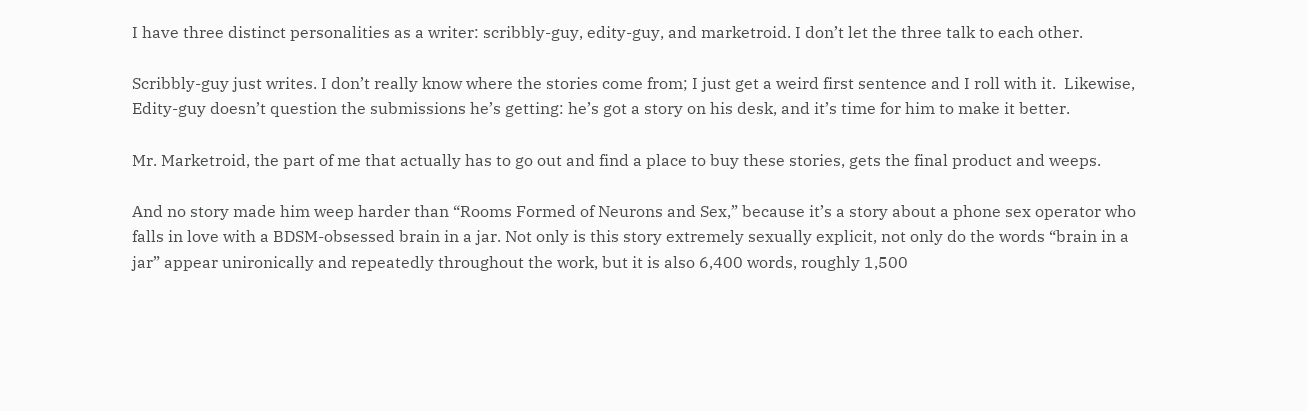I have three distinct personalities as a writer: scribbly-guy, edity-guy, and marketroid. I don’t let the three talk to each other.

Scribbly-guy just writes. I don’t really know where the stories come from; I just get a weird first sentence and I roll with it.  Likewise, Edity-guy doesn’t question the submissions he’s getting: he’s got a story on his desk, and it’s time for him to make it better.

Mr. Marketroid, the part of me that actually has to go out and find a place to buy these stories, gets the final product and weeps.

And no story made him weep harder than “Rooms Formed of Neurons and Sex,” because it’s a story about a phone sex operator who falls in love with a BDSM-obsessed brain in a jar. Not only is this story extremely sexually explicit, not only do the words “brain in a jar” appear unironically and repeatedly throughout the work, but it is also 6,400 words, roughly 1,500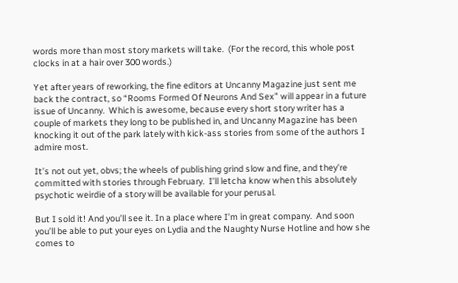words more than most story markets will take.  (For the record, this whole post clocks in at a hair over 300 words.)

Yet after years of reworking, the fine editors at Uncanny Magazine just sent me back the contract, so “Rooms Formed Of Neurons And Sex” will appear in a future issue of Uncanny.  Which is awesome, because every short story writer has a couple of markets they long to be published in, and Uncanny Magazine has been knocking it out of the park lately with kick-ass stories from some of the authors I admire most.

It’s not out yet, obvs; the wheels of publishing grind slow and fine, and they’re committed with stories through February.  I’ll letcha know when this absolutely psychotic weirdie of a story will be available for your perusal.

But I sold it! And you’ll see it. In a place where I’m in great company.  And soon you’ll be able to put your eyes on Lydia and the Naughty Nurse Hotline and how she comes to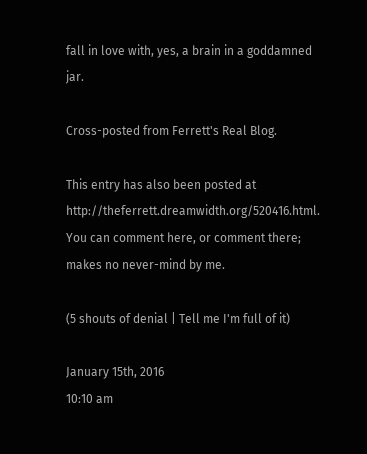fall in love with, yes, a brain in a goddamned jar.

Cross-posted from Ferrett's Real Blog.

This entry has also been posted at http://theferrett.dreamwidth.org/520416.html. You can comment here, or comment there; makes no never-mind by me.

(5 shouts of denial | Tell me I'm full of it)

January 15th, 2016
10:10 am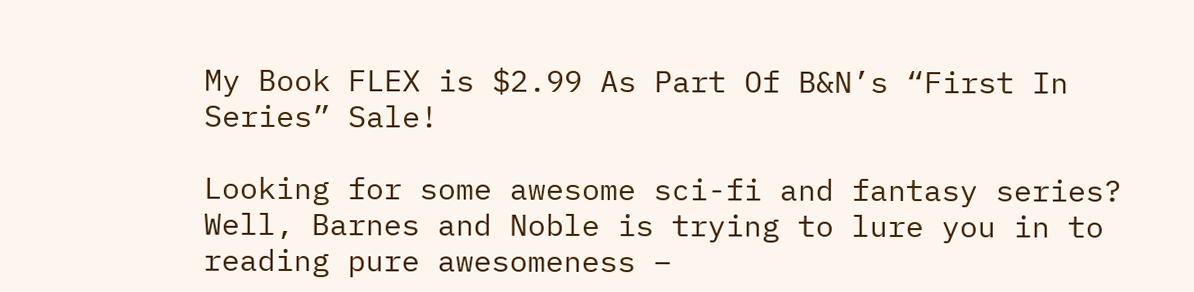My Book FLEX is $2.99 As Part Of B&N’s “First In Series” Sale!

Looking for some awesome sci-fi and fantasy series? Well, Barnes and Noble is trying to lure you in to reading pure awesomeness –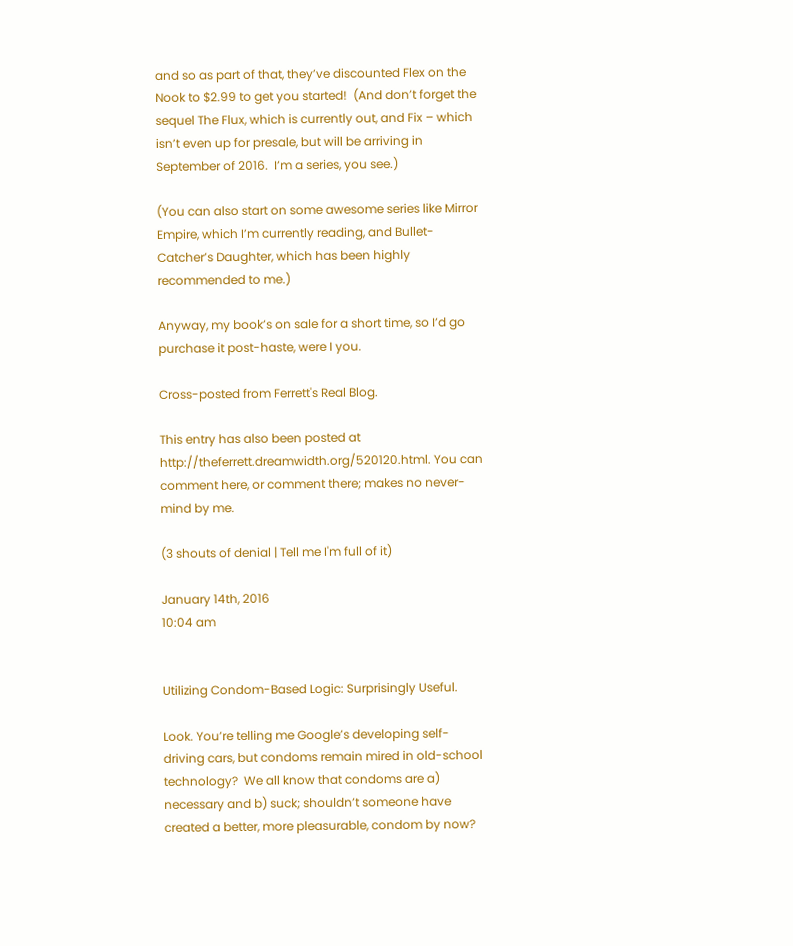and so as part of that, they’ve discounted Flex on the Nook to $2.99 to get you started!  (And don’t forget the sequel The Flux, which is currently out, and Fix – which isn’t even up for presale, but will be arriving in September of 2016.  I’m a series, you see.)

(You can also start on some awesome series like Mirror Empire, which I’m currently reading, and Bullet-Catcher’s Daughter, which has been highly recommended to me.)

Anyway, my book’s on sale for a short time, so I’d go purchase it post-haste, were I you.

Cross-posted from Ferrett's Real Blog.

This entry has also been posted at http://theferrett.dreamwidth.org/520120.html. You can comment here, or comment there; makes no never-mind by me.

(3 shouts of denial | Tell me I'm full of it)

January 14th, 2016
10:04 am


Utilizing Condom-Based Logic: Surprisingly Useful.

Look. You’re telling me Google’s developing self-driving cars, but condoms remain mired in old-school technology?  We all know that condoms are a) necessary and b) suck; shouldn’t someone have created a better, more pleasurable, condom by now?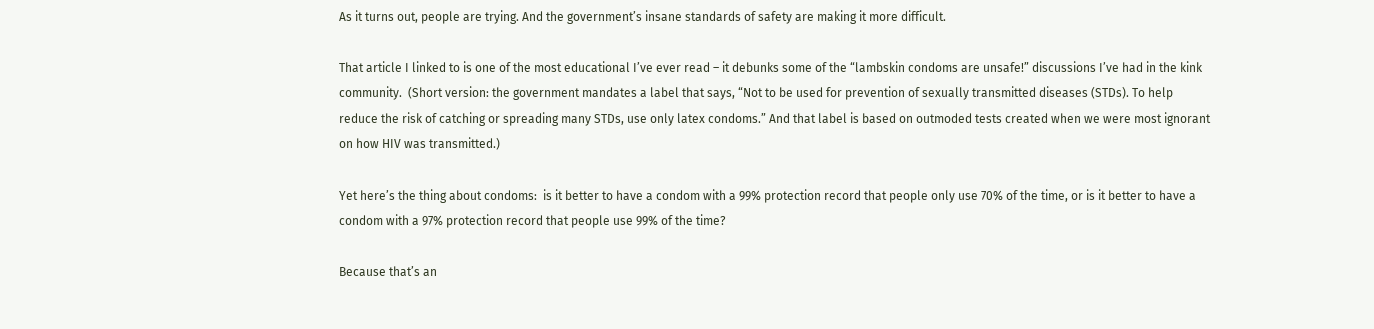As it turns out, people are trying. And the government’s insane standards of safety are making it more difficult.

That article I linked to is one of the most educational I’ve ever read – it debunks some of the “lambskin condoms are unsafe!” discussions I’ve had in the kink community.  (Short version: the government mandates a label that says, “Not to be used for prevention of sexually transmitted diseases (STDs). To help reduce the risk of catching or spreading many STDs, use only latex condoms.” And that label is based on outmoded tests created when we were most ignorant on how HIV was transmitted.)

Yet here’s the thing about condoms:  is it better to have a condom with a 99% protection record that people only use 70% of the time, or is it better to have a condom with a 97% protection record that people use 99% of the time?

Because that’s an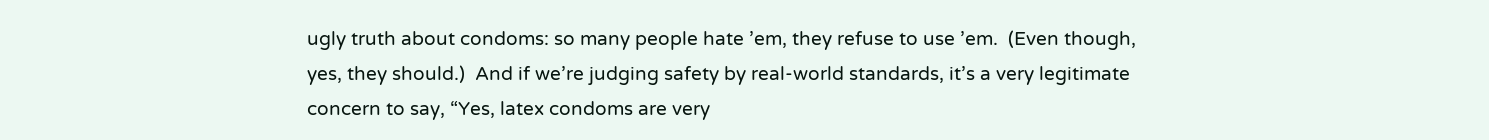ugly truth about condoms: so many people hate ’em, they refuse to use ’em.  (Even though, yes, they should.)  And if we’re judging safety by real-world standards, it’s a very legitimate concern to say, “Yes, latex condoms are very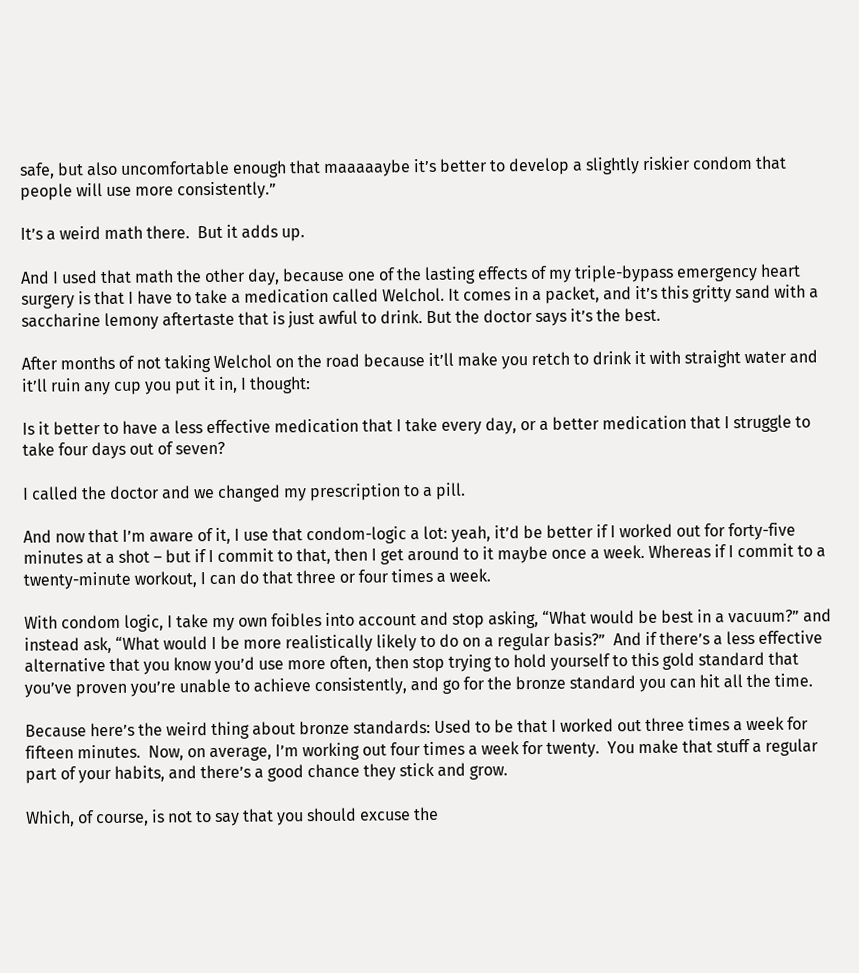safe, but also uncomfortable enough that maaaaaybe it’s better to develop a slightly riskier condom that people will use more consistently.”

It’s a weird math there.  But it adds up.

And I used that math the other day, because one of the lasting effects of my triple-bypass emergency heart surgery is that I have to take a medication called Welchol. It comes in a packet, and it’s this gritty sand with a saccharine lemony aftertaste that is just awful to drink. But the doctor says it’s the best.

After months of not taking Welchol on the road because it’ll make you retch to drink it with straight water and it’ll ruin any cup you put it in, I thought:

Is it better to have a less effective medication that I take every day, or a better medication that I struggle to take four days out of seven?

I called the doctor and we changed my prescription to a pill.

And now that I’m aware of it, I use that condom-logic a lot: yeah, it’d be better if I worked out for forty-five minutes at a shot – but if I commit to that, then I get around to it maybe once a week. Whereas if I commit to a twenty-minute workout, I can do that three or four times a week.

With condom logic, I take my own foibles into account and stop asking, “What would be best in a vacuum?” and instead ask, “What would I be more realistically likely to do on a regular basis?”  And if there’s a less effective alternative that you know you’d use more often, then stop trying to hold yourself to this gold standard that you’ve proven you’re unable to achieve consistently, and go for the bronze standard you can hit all the time.

Because here’s the weird thing about bronze standards: Used to be that I worked out three times a week for fifteen minutes.  Now, on average, I’m working out four times a week for twenty.  You make that stuff a regular part of your habits, and there’s a good chance they stick and grow.

Which, of course, is not to say that you should excuse the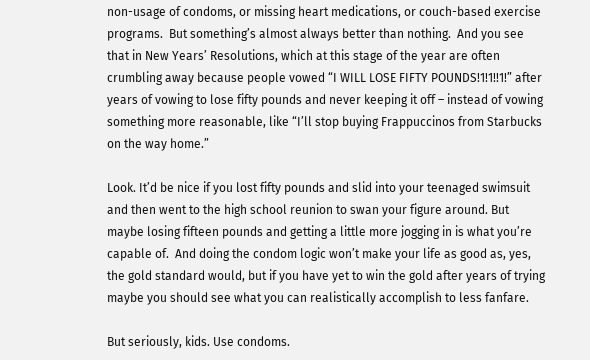non-usage of condoms, or missing heart medications, or couch-based exercise programs.  But something’s almost always better than nothing.  And you see that in New Years’ Resolutions, which at this stage of the year are often crumbling away because people vowed “I WILL LOSE FIFTY POUNDS!1!1!!1!” after years of vowing to lose fifty pounds and never keeping it off – instead of vowing something more reasonable, like “I’ll stop buying Frappuccinos from Starbucks on the way home.”

Look. It’d be nice if you lost fifty pounds and slid into your teenaged swimsuit and then went to the high school reunion to swan your figure around. But maybe losing fifteen pounds and getting a little more jogging in is what you’re capable of.  And doing the condom logic won’t make your life as good as, yes, the gold standard would, but if you have yet to win the gold after years of trying maybe you should see what you can realistically accomplish to less fanfare.

But seriously, kids. Use condoms.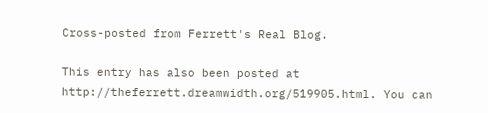Cross-posted from Ferrett's Real Blog.

This entry has also been posted at http://theferrett.dreamwidth.org/519905.html. You can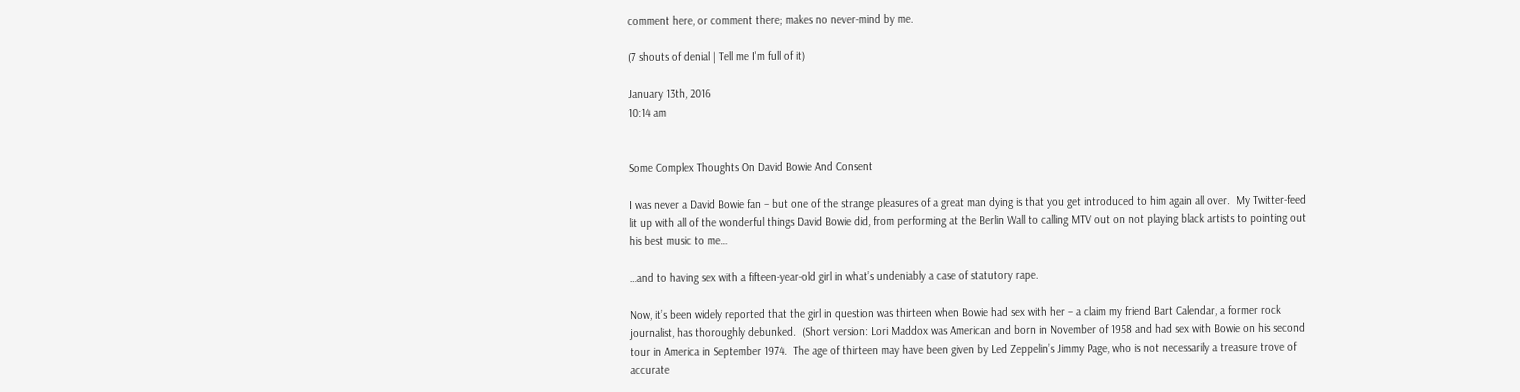comment here, or comment there; makes no never-mind by me.

(7 shouts of denial | Tell me I'm full of it)

January 13th, 2016
10:14 am


Some Complex Thoughts On David Bowie And Consent

I was never a David Bowie fan – but one of the strange pleasures of a great man dying is that you get introduced to him again all over.  My Twitter-feed lit up with all of the wonderful things David Bowie did, from performing at the Berlin Wall to calling MTV out on not playing black artists to pointing out his best music to me…

…and to having sex with a fifteen-year-old girl in what’s undeniably a case of statutory rape.

Now, it’s been widely reported that the girl in question was thirteen when Bowie had sex with her – a claim my friend Bart Calendar, a former rock journalist, has thoroughly debunked.  (Short version: Lori Maddox was American and born in November of 1958 and had sex with Bowie on his second tour in America in September 1974.  The age of thirteen may have been given by Led Zeppelin’s Jimmy Page, who is not necessarily a treasure trove of accurate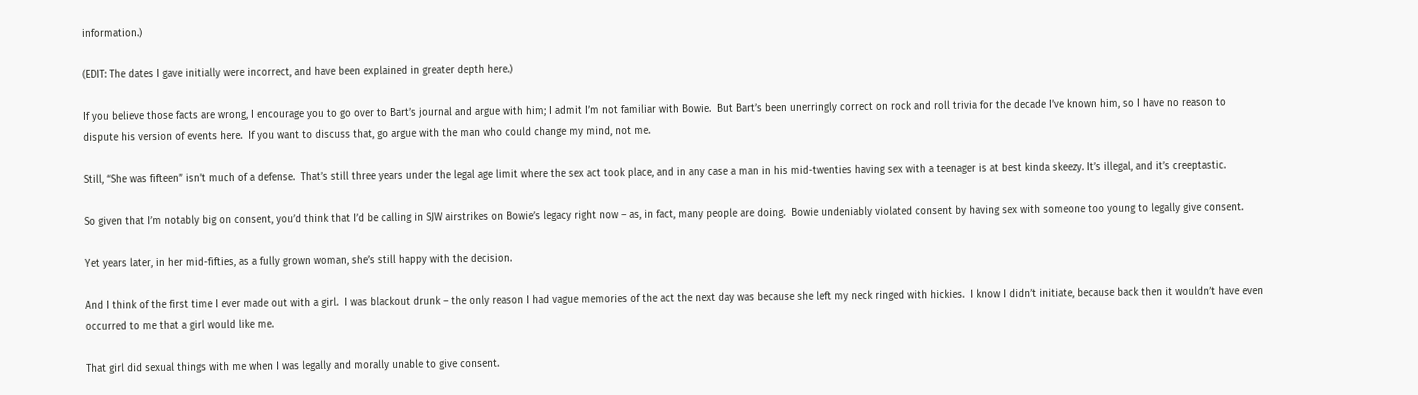information.)

(EDIT: The dates I gave initially were incorrect, and have been explained in greater depth here.)

If you believe those facts are wrong, I encourage you to go over to Bart’s journal and argue with him; I admit I’m not familiar with Bowie.  But Bart’s been unerringly correct on rock and roll trivia for the decade I’ve known him, so I have no reason to dispute his version of events here.  If you want to discuss that, go argue with the man who could change my mind, not me.

Still, “She was fifteen” isn’t much of a defense.  That’s still three years under the legal age limit where the sex act took place, and in any case a man in his mid-twenties having sex with a teenager is at best kinda skeezy. It’s illegal, and it’s creeptastic.

So given that I’m notably big on consent, you’d think that I’d be calling in SJW airstrikes on Bowie’s legacy right now – as, in fact, many people are doing.  Bowie undeniably violated consent by having sex with someone too young to legally give consent.

Yet years later, in her mid-fifties, as a fully grown woman, she’s still happy with the decision.

And I think of the first time I ever made out with a girl.  I was blackout drunk – the only reason I had vague memories of the act the next day was because she left my neck ringed with hickies.  I know I didn’t initiate, because back then it wouldn’t have even occurred to me that a girl would like me.

That girl did sexual things with me when I was legally and morally unable to give consent.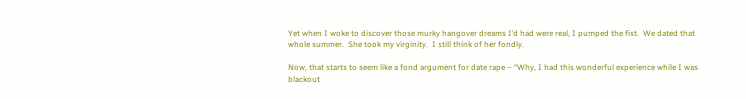Yet when I woke to discover those murky hangover dreams I’d had were real, I pumped the fist.  We dated that whole summer.  She took my virginity.  I still think of her fondly.

Now, that starts to seem like a fond argument for date rape – “Why, I had this wonderful experience while I was blackout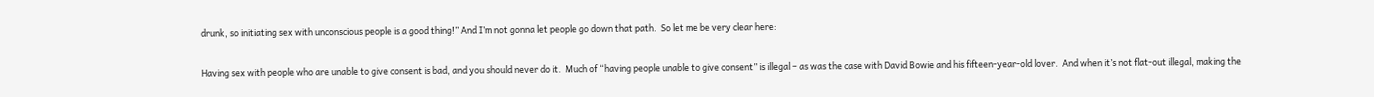drunk, so initiating sex with unconscious people is a good thing!” And I’m not gonna let people go down that path.  So let me be very clear here:

Having sex with people who are unable to give consent is bad, and you should never do it.  Much of “having people unable to give consent” is illegal – as was the case with David Bowie and his fifteen-year-old lover.  And when it’s not flat-out illegal, making the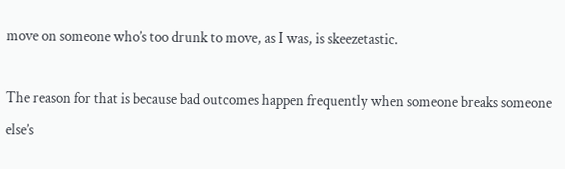move on someone who’s too drunk to move, as I was, is skeezetastic.

The reason for that is because bad outcomes happen frequently when someone breaks someone else’s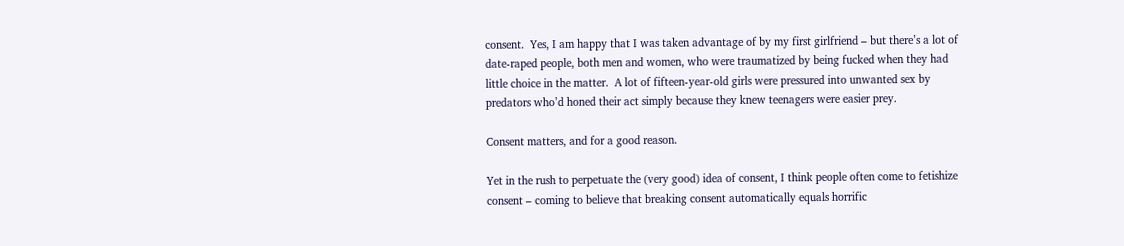consent.  Yes, I am happy that I was taken advantage of by my first girlfriend – but there’s a lot of date-raped people, both men and women, who were traumatized by being fucked when they had little choice in the matter.  A lot of fifteen-year-old girls were pressured into unwanted sex by predators who’d honed their act simply because they knew teenagers were easier prey.

Consent matters, and for a good reason.

Yet in the rush to perpetuate the (very good) idea of consent, I think people often come to fetishize consent – coming to believe that breaking consent automatically equals horrific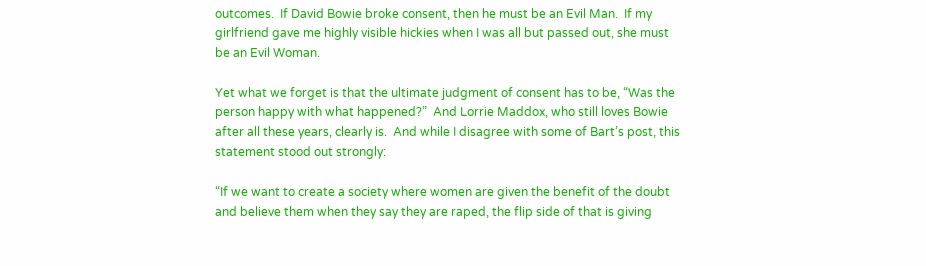outcomes.  If David Bowie broke consent, then he must be an Evil Man.  If my girlfriend gave me highly visible hickies when I was all but passed out, she must be an Evil Woman.

Yet what we forget is that the ultimate judgment of consent has to be, “Was the person happy with what happened?”  And Lorrie Maddox, who still loves Bowie after all these years, clearly is.  And while I disagree with some of Bart’s post, this statement stood out strongly:

“If we want to create a society where women are given the benefit of the doubt and believe them when they say they are raped, the flip side of that is giving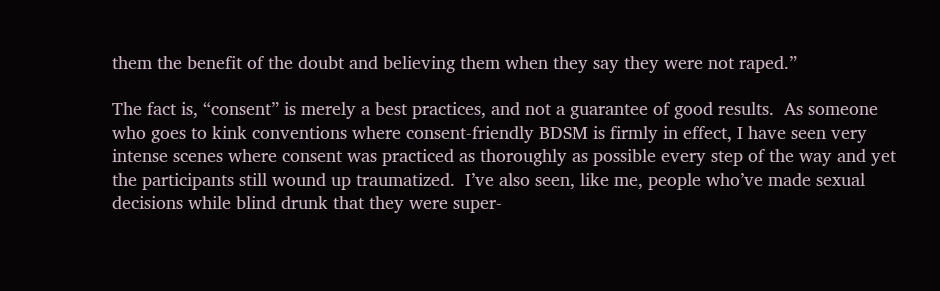them the benefit of the doubt and believing them when they say they were not raped.”

The fact is, “consent” is merely a best practices, and not a guarantee of good results.  As someone who goes to kink conventions where consent-friendly BDSM is firmly in effect, I have seen very intense scenes where consent was practiced as thoroughly as possible every step of the way and yet the participants still wound up traumatized.  I’ve also seen, like me, people who’ve made sexual decisions while blind drunk that they were super-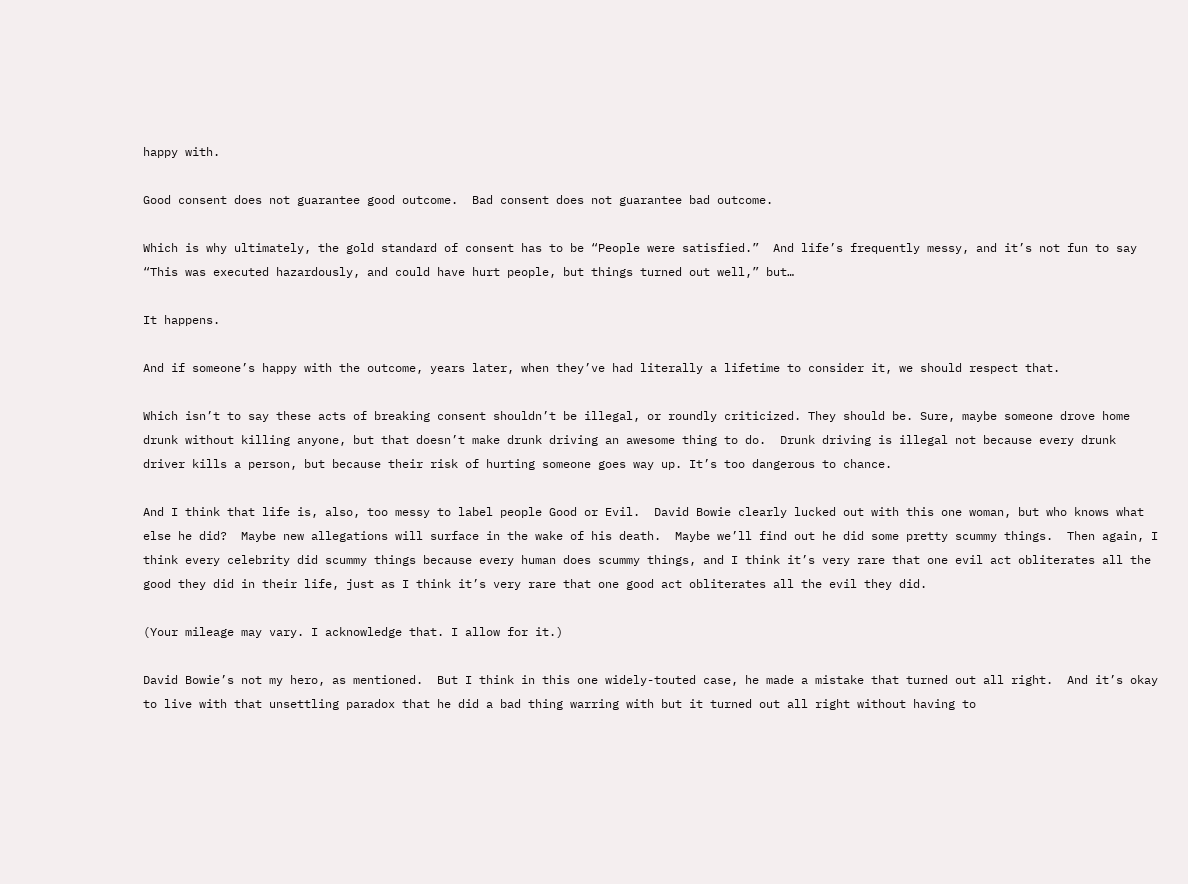happy with.

Good consent does not guarantee good outcome.  Bad consent does not guarantee bad outcome.

Which is why ultimately, the gold standard of consent has to be “People were satisfied.”  And life’s frequently messy, and it’s not fun to say “This was executed hazardously, and could have hurt people, but things turned out well,” but…

It happens.

And if someone’s happy with the outcome, years later, when they’ve had literally a lifetime to consider it, we should respect that.

Which isn’t to say these acts of breaking consent shouldn’t be illegal, or roundly criticized. They should be. Sure, maybe someone drove home drunk without killing anyone, but that doesn’t make drunk driving an awesome thing to do.  Drunk driving is illegal not because every drunk driver kills a person, but because their risk of hurting someone goes way up. It’s too dangerous to chance.

And I think that life is, also, too messy to label people Good or Evil.  David Bowie clearly lucked out with this one woman, but who knows what else he did?  Maybe new allegations will surface in the wake of his death.  Maybe we’ll find out he did some pretty scummy things.  Then again, I think every celebrity did scummy things because every human does scummy things, and I think it’s very rare that one evil act obliterates all the good they did in their life, just as I think it’s very rare that one good act obliterates all the evil they did.

(Your mileage may vary. I acknowledge that. I allow for it.)

David Bowie’s not my hero, as mentioned.  But I think in this one widely-touted case, he made a mistake that turned out all right.  And it’s okay to live with that unsettling paradox that he did a bad thing warring with but it turned out all right without having to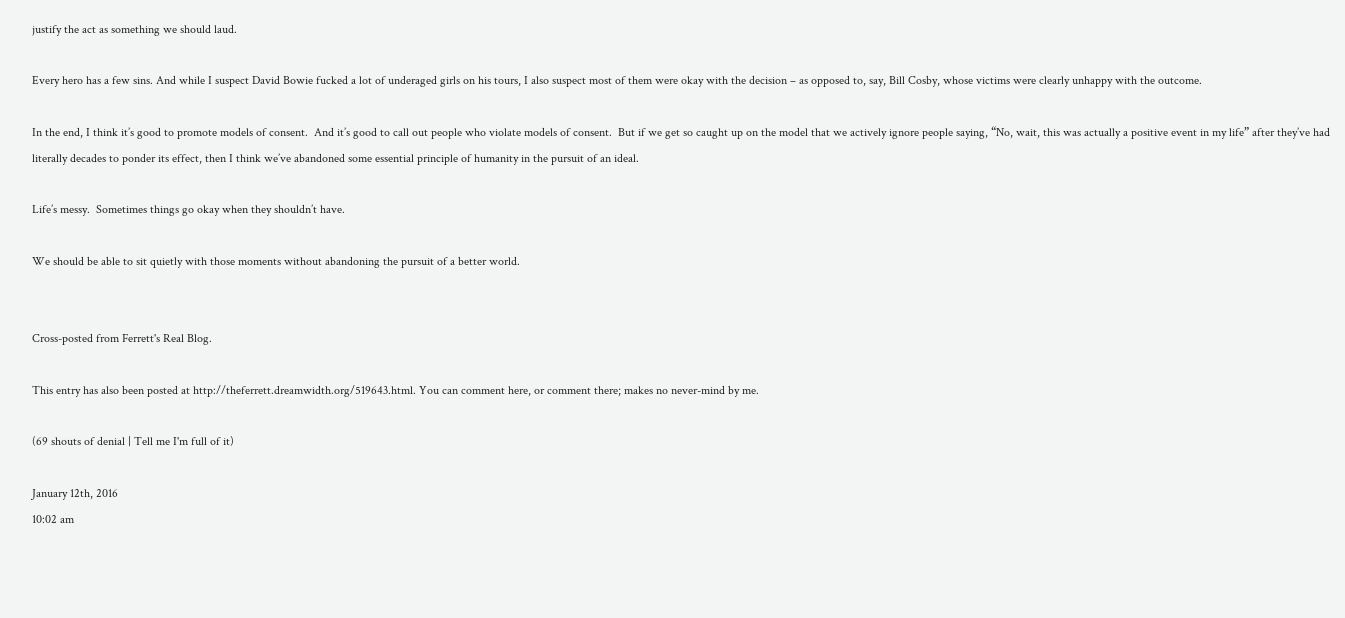justify the act as something we should laud.

Every hero has a few sins. And while I suspect David Bowie fucked a lot of underaged girls on his tours, I also suspect most of them were okay with the decision – as opposed to, say, Bill Cosby, whose victims were clearly unhappy with the outcome.

In the end, I think it’s good to promote models of consent.  And it’s good to call out people who violate models of consent.  But if we get so caught up on the model that we actively ignore people saying, “No, wait, this was actually a positive event in my life” after they’ve had literally decades to ponder its effect, then I think we’ve abandoned some essential principle of humanity in the pursuit of an ideal.

Life’s messy.  Sometimes things go okay when they shouldn’t have.

We should be able to sit quietly with those moments without abandoning the pursuit of a better world.


Cross-posted from Ferrett's Real Blog.

This entry has also been posted at http://theferrett.dreamwidth.org/519643.html. You can comment here, or comment there; makes no never-mind by me.

(69 shouts of denial | Tell me I'm full of it)

January 12th, 2016
10:02 am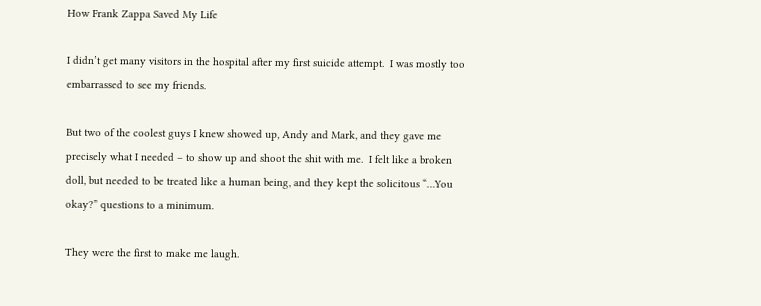How Frank Zappa Saved My Life

I didn’t get many visitors in the hospital after my first suicide attempt.  I was mostly too embarrassed to see my friends.

But two of the coolest guys I knew showed up, Andy and Mark, and they gave me precisely what I needed – to show up and shoot the shit with me.  I felt like a broken doll, but needed to be treated like a human being, and they kept the solicitous “…You okay?” questions to a minimum.

They were the first to make me laugh.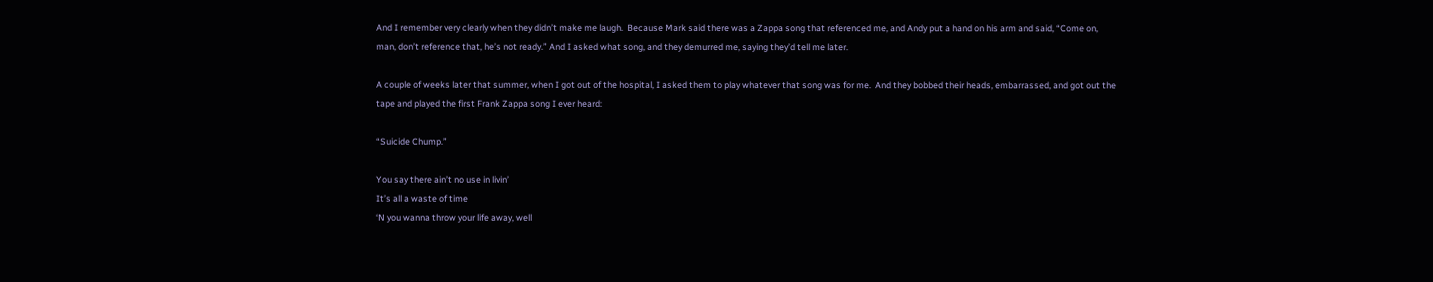And I remember very clearly when they didn’t make me laugh.  Because Mark said there was a Zappa song that referenced me, and Andy put a hand on his arm and said, “Come on, man, don’t reference that, he’s not ready.” And I asked what song, and they demurred me, saying they’d tell me later.

A couple of weeks later that summer, when I got out of the hospital, I asked them to play whatever that song was for me.  And they bobbed their heads, embarrassed, and got out the tape and played the first Frank Zappa song I ever heard:

“Suicide Chump.”

You say there ain’t no use in livin’
It’s all a waste of time
‘N you wanna throw your life away, well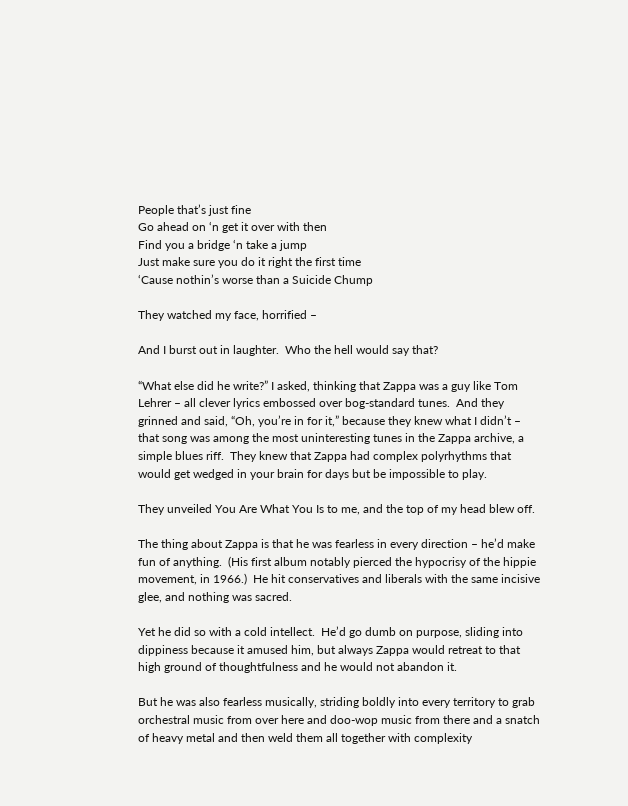People that’s just fine
Go ahead on ‘n get it over with then
Find you a bridge ‘n take a jump
Just make sure you do it right the first time
‘Cause nothin’s worse than a Suicide Chump

They watched my face, horrified –

And I burst out in laughter.  Who the hell would say that?

“What else did he write?” I asked, thinking that Zappa was a guy like Tom Lehrer – all clever lyrics embossed over bog-standard tunes.  And they grinned and said, “Oh, you’re in for it,” because they knew what I didn’t – that song was among the most uninteresting tunes in the Zappa archive, a simple blues riff.  They knew that Zappa had complex polyrhythms that would get wedged in your brain for days but be impossible to play.

They unveiled You Are What You Is to me, and the top of my head blew off.

The thing about Zappa is that he was fearless in every direction – he’d make fun of anything.  (His first album notably pierced the hypocrisy of the hippie movement, in 1966.)  He hit conservatives and liberals with the same incisive glee, and nothing was sacred.

Yet he did so with a cold intellect.  He’d go dumb on purpose, sliding into dippiness because it amused him, but always Zappa would retreat to that high ground of thoughtfulness and he would not abandon it.

But he was also fearless musically, striding boldly into every territory to grab orchestral music from over here and doo-wop music from there and a snatch of heavy metal and then weld them all together with complexity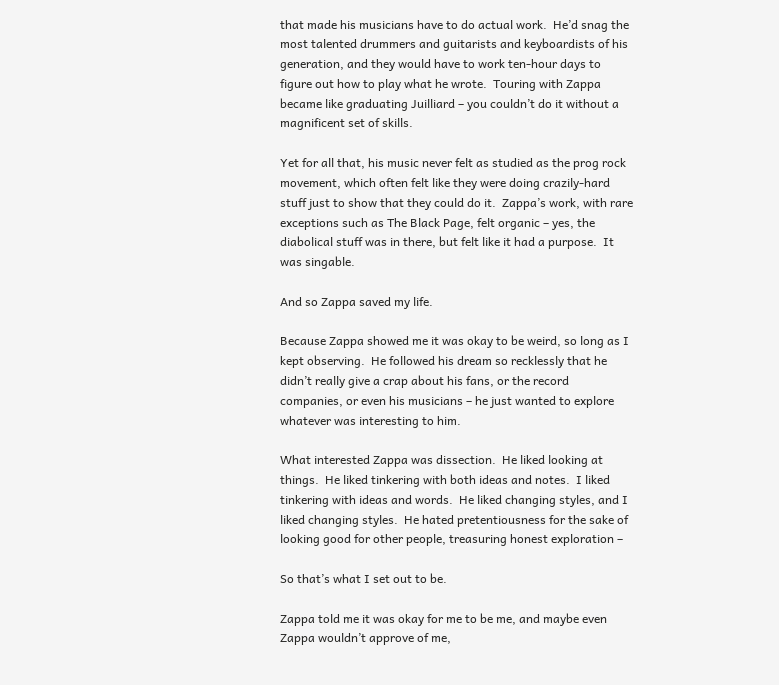that made his musicians have to do actual work.  He’d snag the most talented drummers and guitarists and keyboardists of his generation, and they would have to work ten-hour days to figure out how to play what he wrote.  Touring with Zappa became like graduating Juilliard – you couldn’t do it without a magnificent set of skills.

Yet for all that, his music never felt as studied as the prog rock movement, which often felt like they were doing crazily-hard stuff just to show that they could do it.  Zappa’s work, with rare exceptions such as The Black Page, felt organic – yes, the diabolical stuff was in there, but felt like it had a purpose.  It was singable.

And so Zappa saved my life.

Because Zappa showed me it was okay to be weird, so long as I kept observing.  He followed his dream so recklessly that he didn’t really give a crap about his fans, or the record companies, or even his musicians – he just wanted to explore whatever was interesting to him.

What interested Zappa was dissection.  He liked looking at things.  He liked tinkering with both ideas and notes.  I liked tinkering with ideas and words.  He liked changing styles, and I liked changing styles.  He hated pretentiousness for the sake of looking good for other people, treasuring honest exploration –

So that’s what I set out to be.

Zappa told me it was okay for me to be me, and maybe even Zappa wouldn’t approve of me,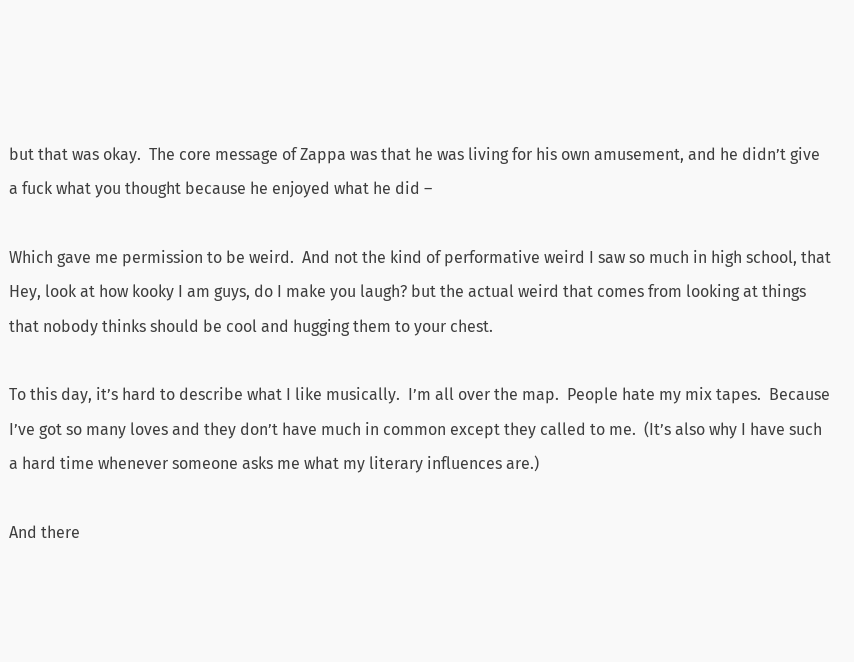but that was okay.  The core message of Zappa was that he was living for his own amusement, and he didn’t give a fuck what you thought because he enjoyed what he did –

Which gave me permission to be weird.  And not the kind of performative weird I saw so much in high school, that Hey, look at how kooky I am guys, do I make you laugh? but the actual weird that comes from looking at things that nobody thinks should be cool and hugging them to your chest.

To this day, it’s hard to describe what I like musically.  I’m all over the map.  People hate my mix tapes.  Because I’ve got so many loves and they don’t have much in common except they called to me.  (It’s also why I have such a hard time whenever someone asks me what my literary influences are.)

And there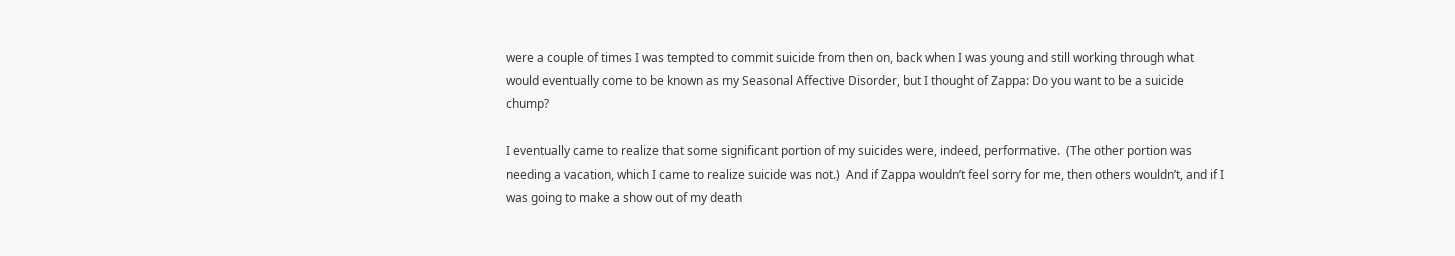were a couple of times I was tempted to commit suicide from then on, back when I was young and still working through what would eventually come to be known as my Seasonal Affective Disorder, but I thought of Zappa: Do you want to be a suicide chump?

I eventually came to realize that some significant portion of my suicides were, indeed, performative.  (The other portion was needing a vacation, which I came to realize suicide was not.)  And if Zappa wouldn’t feel sorry for me, then others wouldn’t, and if I was going to make a show out of my death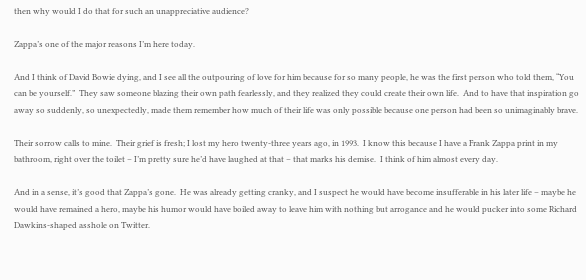then why would I do that for such an unappreciative audience?

Zappa’s one of the major reasons I’m here today.

And I think of David Bowie dying, and I see all the outpouring of love for him because for so many people, he was the first person who told them, “You can be yourself.”  They saw someone blazing their own path fearlessly, and they realized they could create their own life.  And to have that inspiration go away so suddenly, so unexpectedly, made them remember how much of their life was only possible because one person had been so unimaginably brave.

Their sorrow calls to mine.  Their grief is fresh; I lost my hero twenty-three years ago, in 1993.  I know this because I have a Frank Zappa print in my bathroom, right over the toilet – I’m pretty sure he’d have laughed at that – that marks his demise.  I think of him almost every day.

And in a sense, it’s good that Zappa’s gone.  He was already getting cranky, and I suspect he would have become insufferable in his later life – maybe he would have remained a hero, maybe his humor would have boiled away to leave him with nothing but arrogance and he would pucker into some Richard Dawkins-shaped asshole on Twitter.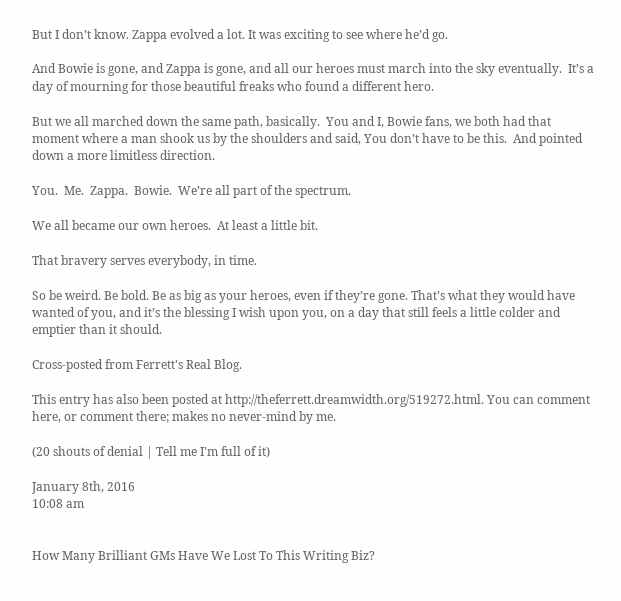But I don’t know. Zappa evolved a lot. It was exciting to see where he’d go.

And Bowie is gone, and Zappa is gone, and all our heroes must march into the sky eventually.  It’s a day of mourning for those beautiful freaks who found a different hero.

But we all marched down the same path, basically.  You and I, Bowie fans, we both had that moment where a man shook us by the shoulders and said, You don’t have to be this.  And pointed down a more limitless direction.

You.  Me.  Zappa.  Bowie.  We’re all part of the spectrum.

We all became our own heroes.  At least a little bit.

That bravery serves everybody, in time.

So be weird. Be bold. Be as big as your heroes, even if they’re gone. That’s what they would have wanted of you, and it’s the blessing I wish upon you, on a day that still feels a little colder and emptier than it should.

Cross-posted from Ferrett's Real Blog.

This entry has also been posted at http://theferrett.dreamwidth.org/519272.html. You can comment here, or comment there; makes no never-mind by me.

(20 shouts of denial | Tell me I'm full of it)

January 8th, 2016
10:08 am


How Many Brilliant GMs Have We Lost To This Writing Biz?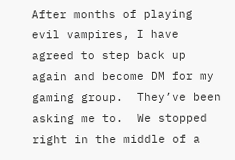After months of playing evil vampires, I have agreed to step back up again and become DM for my gaming group.  They’ve been asking me to.  We stopped right in the middle of a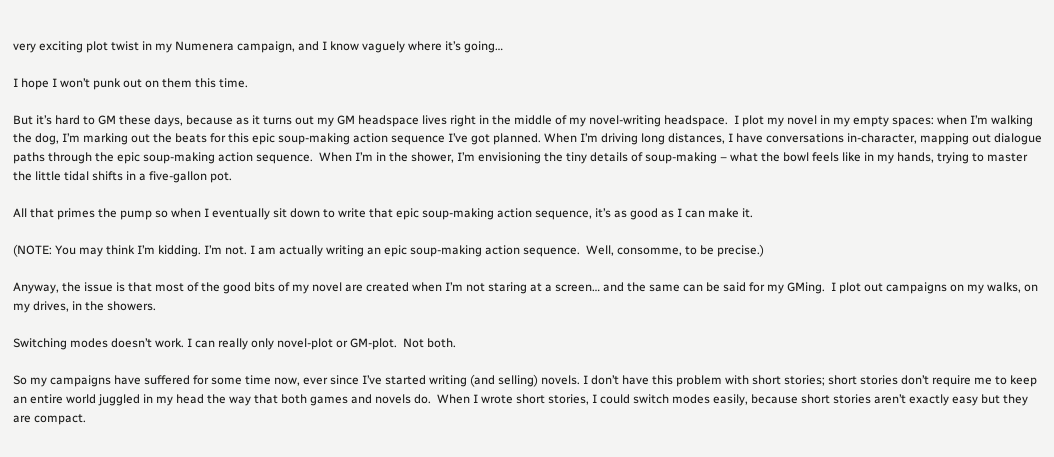very exciting plot twist in my Numenera campaign, and I know vaguely where it’s going…

I hope I won’t punk out on them this time.

But it’s hard to GM these days, because as it turns out my GM headspace lives right in the middle of my novel-writing headspace.  I plot my novel in my empty spaces: when I’m walking the dog, I’m marking out the beats for this epic soup-making action sequence I’ve got planned. When I’m driving long distances, I have conversations in-character, mapping out dialogue paths through the epic soup-making action sequence.  When I’m in the shower, I’m envisioning the tiny details of soup-making – what the bowl feels like in my hands, trying to master the little tidal shifts in a five-gallon pot.

All that primes the pump so when I eventually sit down to write that epic soup-making action sequence, it’s as good as I can make it.

(NOTE: You may think I’m kidding. I’m not. I am actually writing an epic soup-making action sequence.  Well, consomme, to be precise.)

Anyway, the issue is that most of the good bits of my novel are created when I’m not staring at a screen… and the same can be said for my GMing.  I plot out campaigns on my walks, on my drives, in the showers.

Switching modes doesn’t work. I can really only novel-plot or GM-plot.  Not both.

So my campaigns have suffered for some time now, ever since I’ve started writing (and selling) novels. I don’t have this problem with short stories; short stories don’t require me to keep an entire world juggled in my head the way that both games and novels do.  When I wrote short stories, I could switch modes easily, because short stories aren’t exactly easy but they are compact.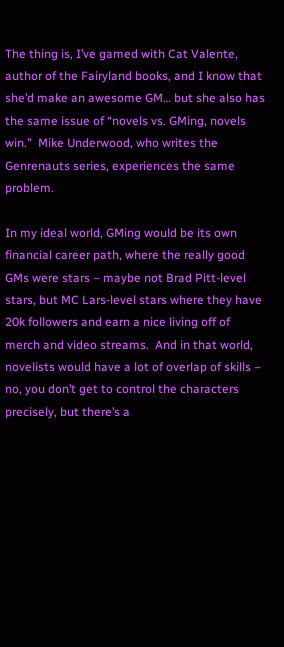The thing is, I’ve gamed with Cat Valente, author of the Fairyland books, and I know that she’d make an awesome GM… but she also has the same issue of “novels vs. GMing, novels win.”  Mike Underwood, who writes the Genrenauts series, experiences the same problem.

In my ideal world, GMing would be its own financial career path, where the really good GMs were stars – maybe not Brad Pitt-level stars, but MC Lars-level stars where they have 20k followers and earn a nice living off of merch and video streams.  And in that world, novelists would have a lot of overlap of skills – no, you don’t get to control the characters precisely, but there’s a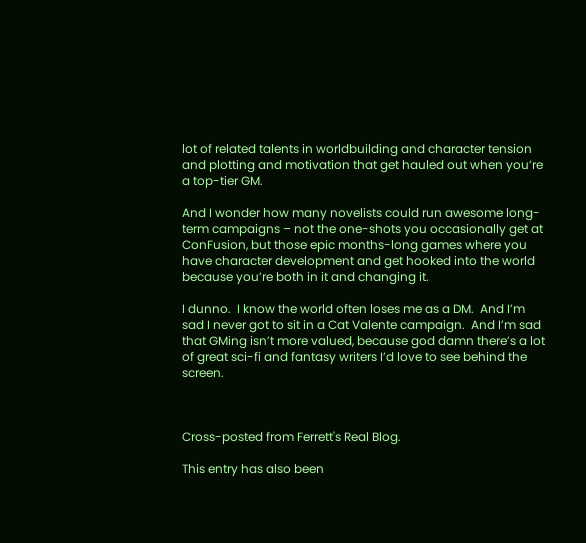lot of related talents in worldbuilding and character tension and plotting and motivation that get hauled out when you’re a top-tier GM.

And I wonder how many novelists could run awesome long-term campaigns – not the one-shots you occasionally get at ConFusion, but those epic months-long games where you have character development and get hooked into the world because you’re both in it and changing it.

I dunno.  I know the world often loses me as a DM.  And I’m sad I never got to sit in a Cat Valente campaign.  And I’m sad that GMing isn’t more valued, because god damn there’s a lot of great sci-fi and fantasy writers I’d love to see behind the screen.



Cross-posted from Ferrett's Real Blog.

This entry has also been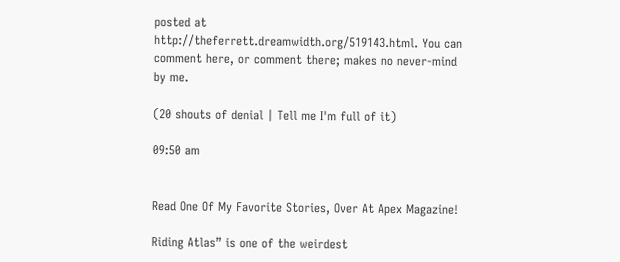posted at http://theferrett.dreamwidth.org/519143.html. You can comment here, or comment there; makes no never-mind by me.

(20 shouts of denial | Tell me I'm full of it)

09:50 am


Read One Of My Favorite Stories, Over At Apex Magazine!

Riding Atlas” is one of the weirdest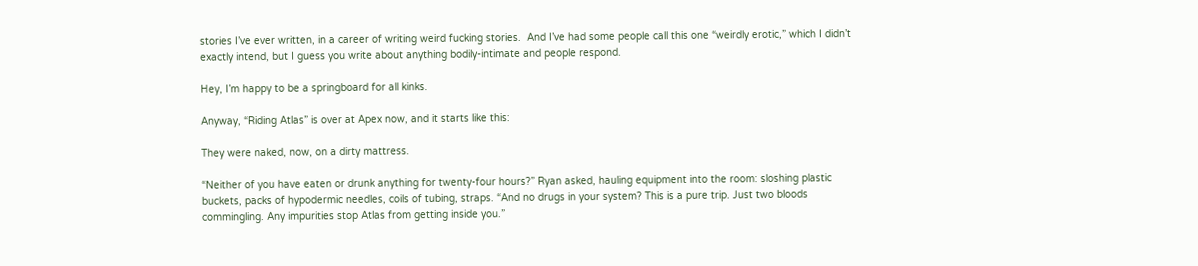stories I’ve ever written, in a career of writing weird fucking stories.  And I’ve had some people call this one “weirdly erotic,” which I didn’t exactly intend, but I guess you write about anything bodily-intimate and people respond.

Hey, I’m happy to be a springboard for all kinks.

Anyway, “Riding Atlas” is over at Apex now, and it starts like this:

They were naked, now, on a dirty mattress.

“Neither of you have eaten or drunk anything for twenty-four hours?” Ryan asked, hauling equipment into the room: sloshing plastic buckets, packs of hypodermic needles, coils of tubing, straps. “And no drugs in your system? This is a pure trip. Just two bloods commingling. Any impurities stop Atlas from getting inside you.”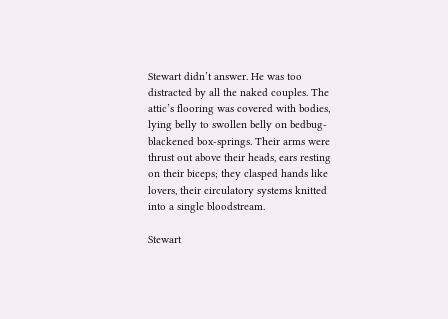Stewart didn’t answer. He was too distracted by all the naked couples. The attic’s flooring was covered with bodies, lying belly to swollen belly on bedbug-blackened box-springs. Their arms were thrust out above their heads, ears resting on their biceps; they clasped hands like lovers, their circulatory systems knitted into a single bloodstream.

Stewart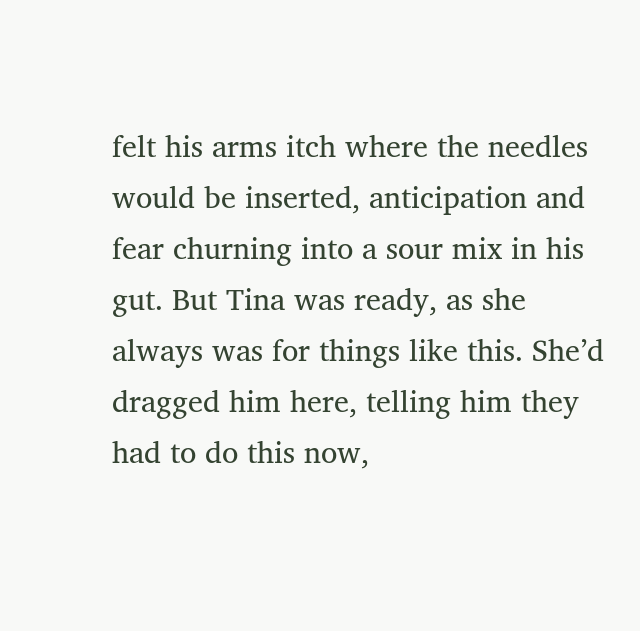felt his arms itch where the needles would be inserted, anticipation and fear churning into a sour mix in his gut. But Tina was ready, as she always was for things like this. She’d dragged him here, telling him they had to do this now,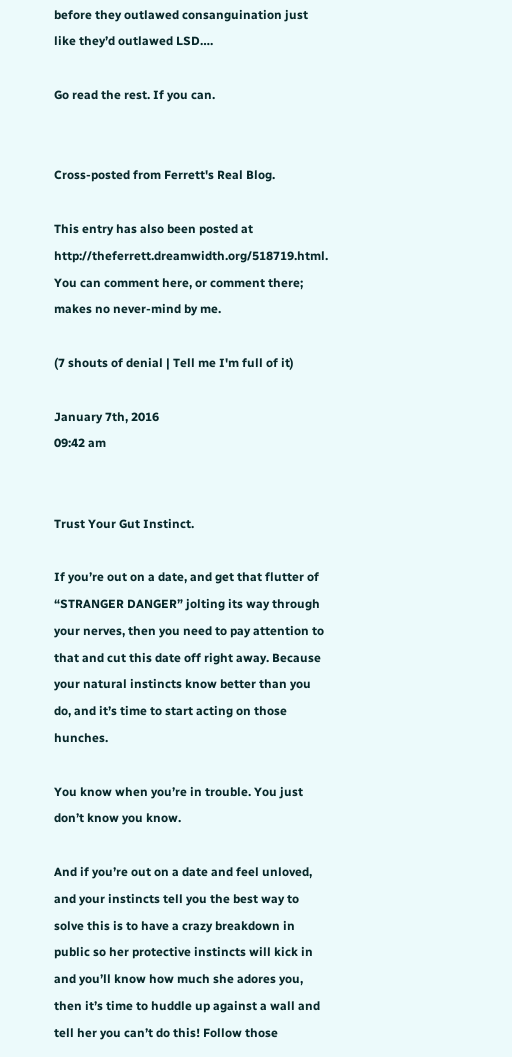before they outlawed consanguination just like they’d outlawed LSD….

Go read the rest. If you can.


Cross-posted from Ferrett's Real Blog.

This entry has also been posted at http://theferrett.dreamwidth.org/518719.html. You can comment here, or comment there; makes no never-mind by me.

(7 shouts of denial | Tell me I'm full of it)

January 7th, 2016
09:42 am


Trust Your Gut Instinct.

If you’re out on a date, and get that flutter of “STRANGER DANGER” jolting its way through your nerves, then you need to pay attention to that and cut this date off right away. Because your natural instincts know better than you do, and it’s time to start acting on those hunches.

You know when you’re in trouble. You just don’t know you know.

And if you’re out on a date and feel unloved, and your instincts tell you the best way to solve this is to have a crazy breakdown in public so her protective instincts will kick in and you’ll know how much she adores you, then it’s time to huddle up against a wall and tell her you can’t do this! Follow those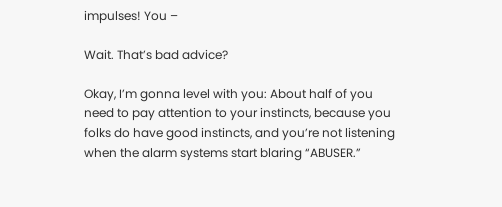impulses! You –

Wait. That’s bad advice?

Okay, I’m gonna level with you: About half of you need to pay attention to your instincts, because you folks do have good instincts, and you’re not listening when the alarm systems start blaring “ABUSER.”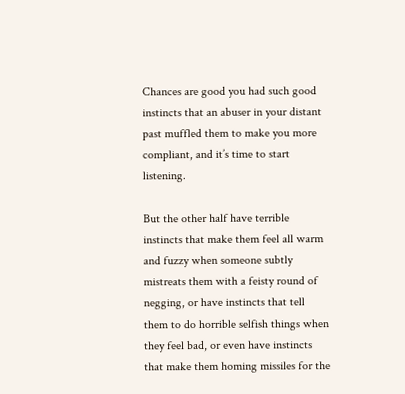Chances are good you had such good instincts that an abuser in your distant past muffled them to make you more compliant, and it’s time to start listening.

But the other half have terrible instincts that make them feel all warm and fuzzy when someone subtly mistreats them with a feisty round of negging, or have instincts that tell them to do horrible selfish things when they feel bad, or even have instincts that make them homing missiles for the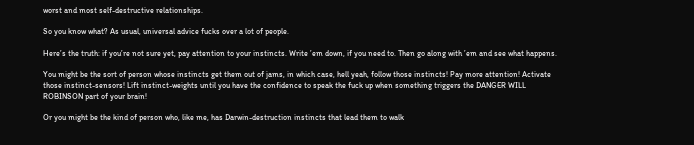worst and most self-destructive relationships.

So you know what? As usual, universal advice fucks over a lot of people.

Here’s the truth: if you’re not sure yet, pay attention to your instincts. Write ’em down, if you need to. Then go along with ’em and see what happens.

You might be the sort of person whose instincts get them out of jams, in which case, hell yeah, follow those instincts! Pay more attention! Activate those instinct-sensors! Lift instinct-weights until you have the confidence to speak the fuck up when something triggers the DANGER WILL ROBINSON part of your brain!

Or you might be the kind of person who, like me, has Darwin-destruction instincts that lead them to walk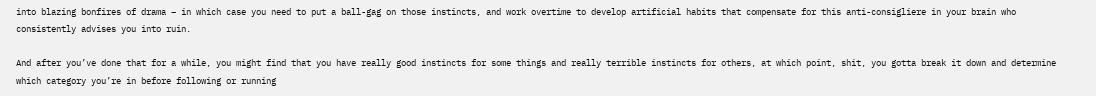into blazing bonfires of drama – in which case you need to put a ball-gag on those instincts, and work overtime to develop artificial habits that compensate for this anti-consigliere in your brain who consistently advises you into ruin.

And after you’ve done that for a while, you might find that you have really good instincts for some things and really terrible instincts for others, at which point, shit, you gotta break it down and determine which category you’re in before following or running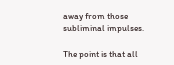away from those subliminal impulses.

The point is that all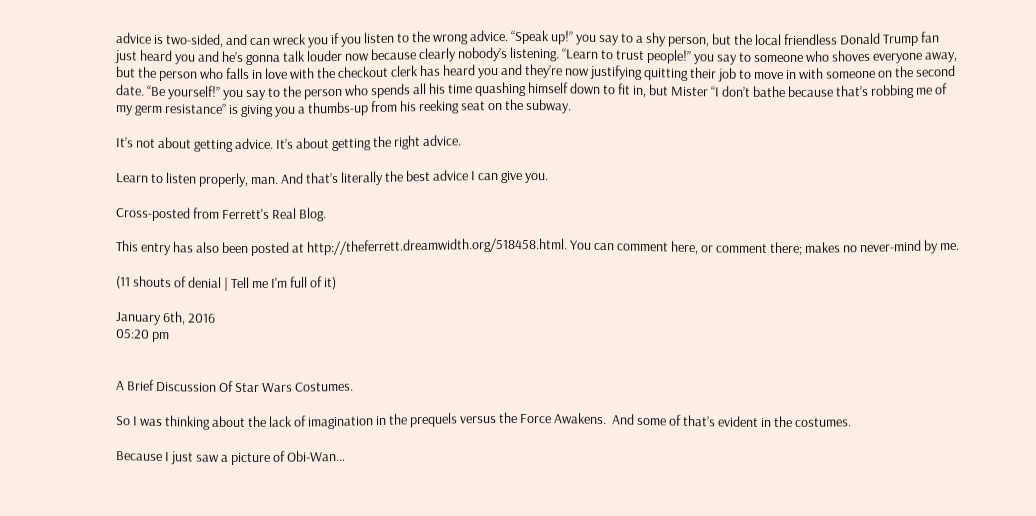advice is two-sided, and can wreck you if you listen to the wrong advice. “Speak up!” you say to a shy person, but the local friendless Donald Trump fan just heard you and he’s gonna talk louder now because clearly nobody’s listening. “Learn to trust people!” you say to someone who shoves everyone away, but the person who falls in love with the checkout clerk has heard you and they’re now justifying quitting their job to move in with someone on the second date. “Be yourself!” you say to the person who spends all his time quashing himself down to fit in, but Mister “I don’t bathe because that’s robbing me of my germ resistance” is giving you a thumbs-up from his reeking seat on the subway.

It’s not about getting advice. It’s about getting the right advice.

Learn to listen properly, man. And that’s literally the best advice I can give you.

Cross-posted from Ferrett's Real Blog.

This entry has also been posted at http://theferrett.dreamwidth.org/518458.html. You can comment here, or comment there; makes no never-mind by me.

(11 shouts of denial | Tell me I'm full of it)

January 6th, 2016
05:20 pm


A Brief Discussion Of Star Wars Costumes.

So I was thinking about the lack of imagination in the prequels versus the Force Awakens.  And some of that’s evident in the costumes.

Because I just saw a picture of Obi-Wan…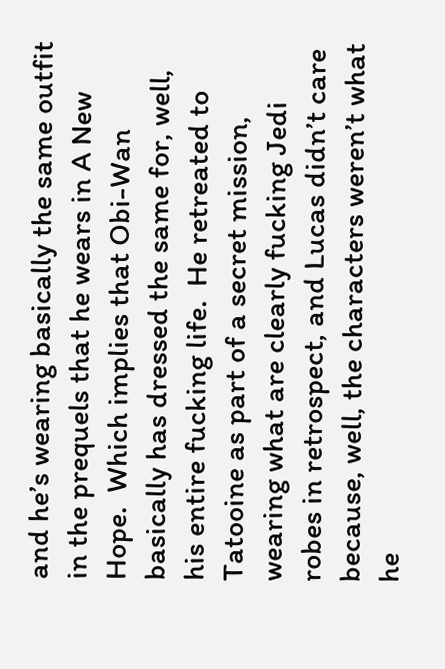and he’s wearing basically the same outfit in the prequels that he wears in A New Hope.  Which implies that Obi-Wan basically has dressed the same for, well, his entire fucking life.  He retreated to Tatooine as part of a secret mission, wearing what are clearly fucking Jedi robes in retrospect, and Lucas didn’t care because, well, the characters weren’t what he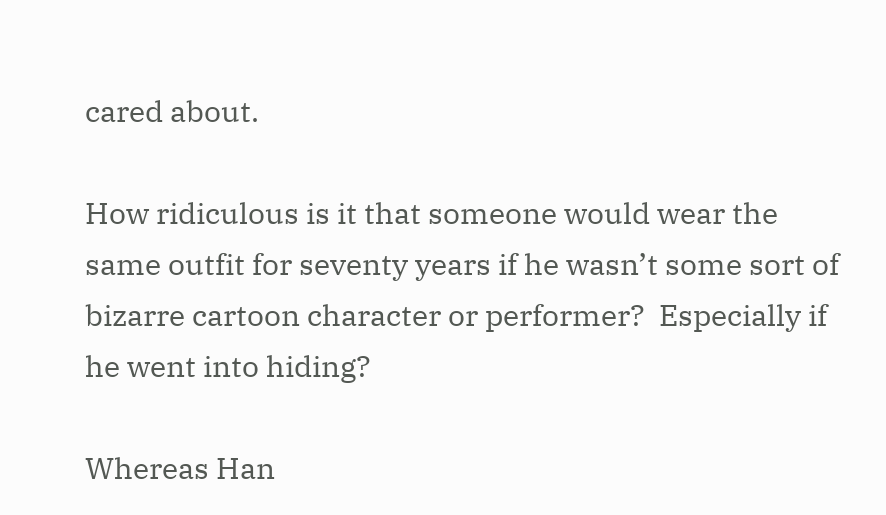cared about.

How ridiculous is it that someone would wear the same outfit for seventy years if he wasn’t some sort of bizarre cartoon character or performer?  Especially if he went into hiding?

Whereas Han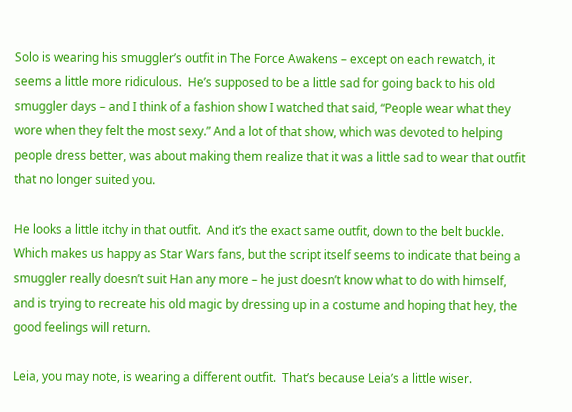Solo is wearing his smuggler’s outfit in The Force Awakens – except on each rewatch, it seems a little more ridiculous.  He’s supposed to be a little sad for going back to his old smuggler days – and I think of a fashion show I watched that said, “People wear what they wore when they felt the most sexy.” And a lot of that show, which was devoted to helping people dress better, was about making them realize that it was a little sad to wear that outfit that no longer suited you.

He looks a little itchy in that outfit.  And it’s the exact same outfit, down to the belt buckle. Which makes us happy as Star Wars fans, but the script itself seems to indicate that being a smuggler really doesn’t suit Han any more – he just doesn’t know what to do with himself, and is trying to recreate his old magic by dressing up in a costume and hoping that hey, the good feelings will return.

Leia, you may note, is wearing a different outfit.  That’s because Leia’s a little wiser.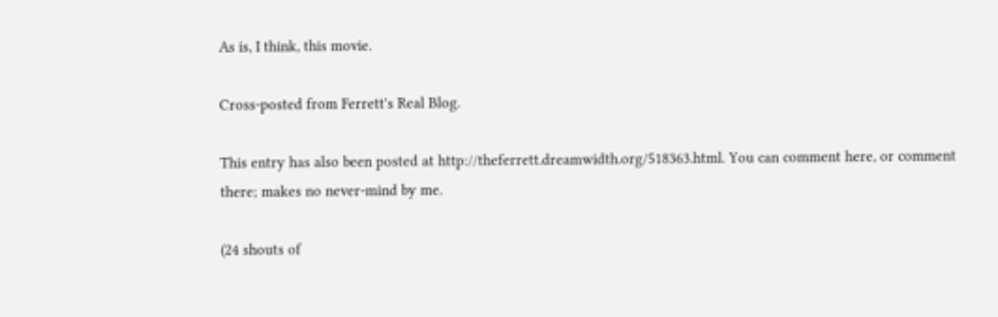As is, I think, this movie.

Cross-posted from Ferrett's Real Blog.

This entry has also been posted at http://theferrett.dreamwidth.org/518363.html. You can comment here, or comment there; makes no never-mind by me.

(24 shouts of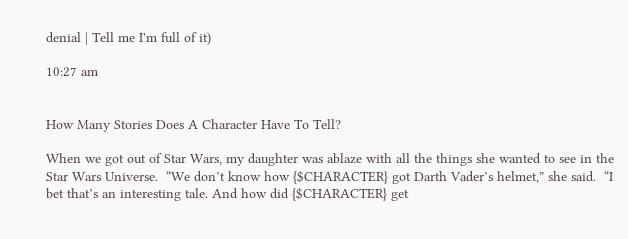denial | Tell me I'm full of it)

10:27 am


How Many Stories Does A Character Have To Tell?

When we got out of Star Wars, my daughter was ablaze with all the things she wanted to see in the Star Wars Universe.  “We don’t know how {$CHARACTER} got Darth Vader’s helmet,” she said.  “I bet that’s an interesting tale. And how did {$CHARACTER} get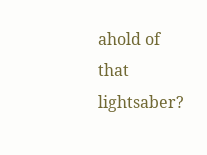ahold of that lightsaber?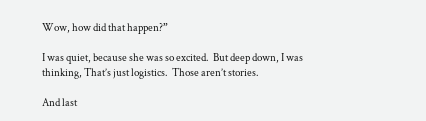Wow, how did that happen?”

I was quiet, because she was so excited.  But deep down, I was thinking, That’s just logistics.  Those aren’t stories.

And last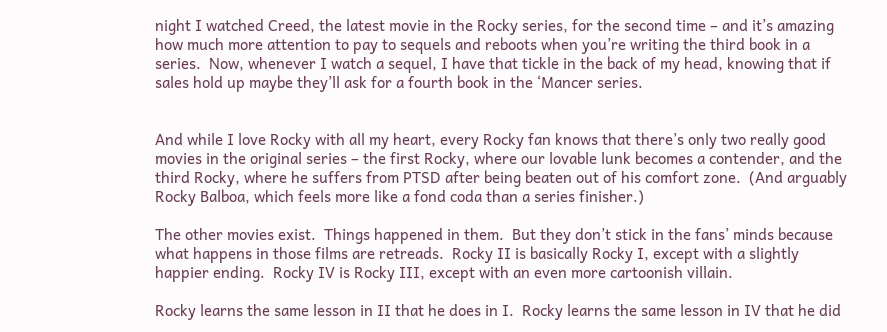night I watched Creed, the latest movie in the Rocky series, for the second time – and it’s amazing how much more attention to pay to sequels and reboots when you’re writing the third book in a series.  Now, whenever I watch a sequel, I have that tickle in the back of my head, knowing that if sales hold up maybe they’ll ask for a fourth book in the ‘Mancer series.


And while I love Rocky with all my heart, every Rocky fan knows that there’s only two really good movies in the original series – the first Rocky, where our lovable lunk becomes a contender, and the third Rocky, where he suffers from PTSD after being beaten out of his comfort zone.  (And arguably Rocky Balboa, which feels more like a fond coda than a series finisher.)

The other movies exist.  Things happened in them.  But they don’t stick in the fans’ minds because what happens in those films are retreads.  Rocky II is basically Rocky I, except with a slightly happier ending.  Rocky IV is Rocky III, except with an even more cartoonish villain.

Rocky learns the same lesson in II that he does in I.  Rocky learns the same lesson in IV that he did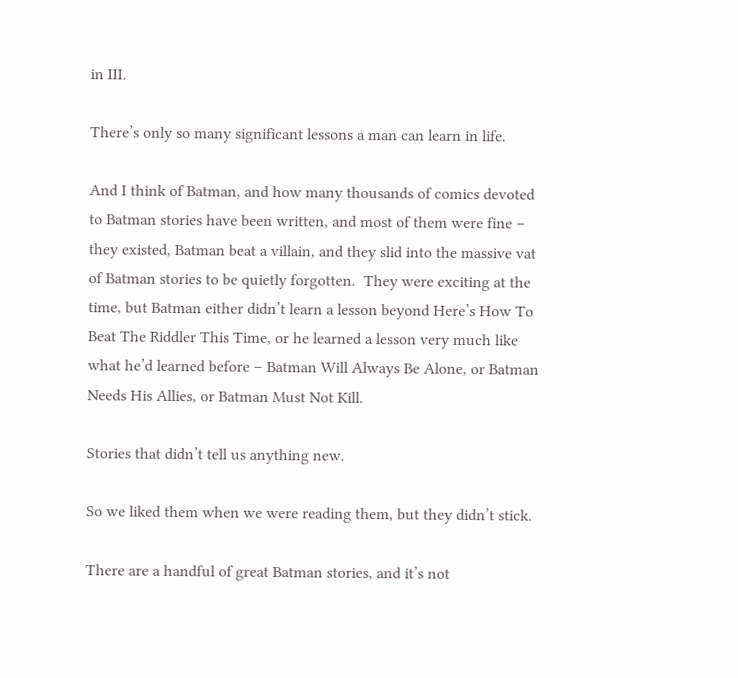in III.

There’s only so many significant lessons a man can learn in life.

And I think of Batman, and how many thousands of comics devoted to Batman stories have been written, and most of them were fine – they existed, Batman beat a villain, and they slid into the massive vat of Batman stories to be quietly forgotten.  They were exciting at the time, but Batman either didn’t learn a lesson beyond Here’s How To Beat The Riddler This Time, or he learned a lesson very much like what he’d learned before – Batman Will Always Be Alone, or Batman Needs His Allies, or Batman Must Not Kill.

Stories that didn’t tell us anything new.

So we liked them when we were reading them, but they didn’t stick.

There are a handful of great Batman stories, and it’s not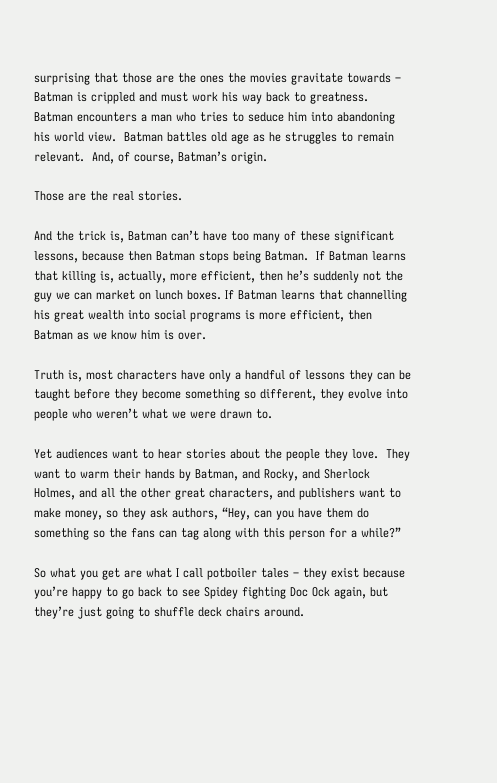surprising that those are the ones the movies gravitate towards – Batman is crippled and must work his way back to greatness.  Batman encounters a man who tries to seduce him into abandoning his world view.  Batman battles old age as he struggles to remain relevant.  And, of course, Batman’s origin.

Those are the real stories.

And the trick is, Batman can’t have too many of these significant lessons, because then Batman stops being Batman.  If Batman learns that killing is, actually, more efficient, then he’s suddenly not the guy we can market on lunch boxes. If Batman learns that channelling his great wealth into social programs is more efficient, then Batman as we know him is over.

Truth is, most characters have only a handful of lessons they can be taught before they become something so different, they evolve into people who weren’t what we were drawn to.

Yet audiences want to hear stories about the people they love.  They want to warm their hands by Batman, and Rocky, and Sherlock Holmes, and all the other great characters, and publishers want to make money, so they ask authors, “Hey, can you have them do something so the fans can tag along with this person for a while?”

So what you get are what I call potboiler tales – they exist because you’re happy to go back to see Spidey fighting Doc Ock again, but they’re just going to shuffle deck chairs around.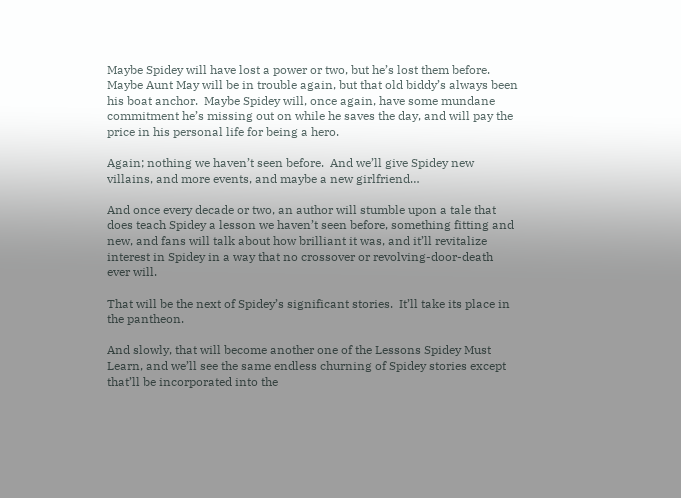Maybe Spidey will have lost a power or two, but he’s lost them before.  Maybe Aunt May will be in trouble again, but that old biddy’s always been his boat anchor.  Maybe Spidey will, once again, have some mundane commitment he’s missing out on while he saves the day, and will pay the price in his personal life for being a hero.

Again; nothing we haven’t seen before.  And we’ll give Spidey new villains, and more events, and maybe a new girlfriend…

And once every decade or two, an author will stumble upon a tale that does teach Spidey a lesson we haven’t seen before, something fitting and new, and fans will talk about how brilliant it was, and it’ll revitalize interest in Spidey in a way that no crossover or revolving-door-death ever will.

That will be the next of Spidey’s significant stories.  It’ll take its place in the pantheon.

And slowly, that will become another one of the Lessons Spidey Must Learn, and we’ll see the same endless churning of Spidey stories except that’ll be incorporated into the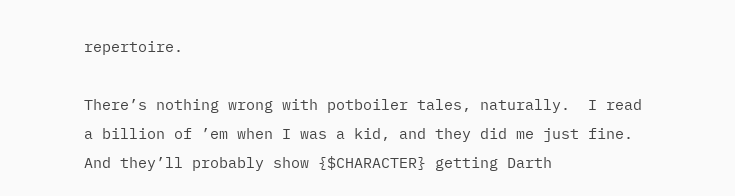repertoire.

There’s nothing wrong with potboiler tales, naturally.  I read a billion of ’em when I was a kid, and they did me just fine.  And they’ll probably show {$CHARACTER} getting Darth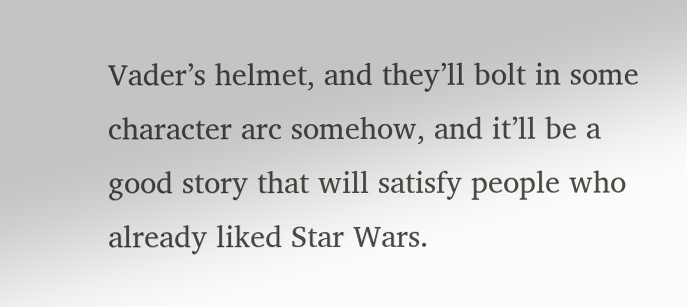Vader’s helmet, and they’ll bolt in some character arc somehow, and it’ll be a good story that will satisfy people who already liked Star Wars.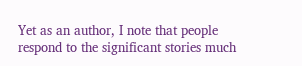Yet as an author, I note that people respond to the significant stories much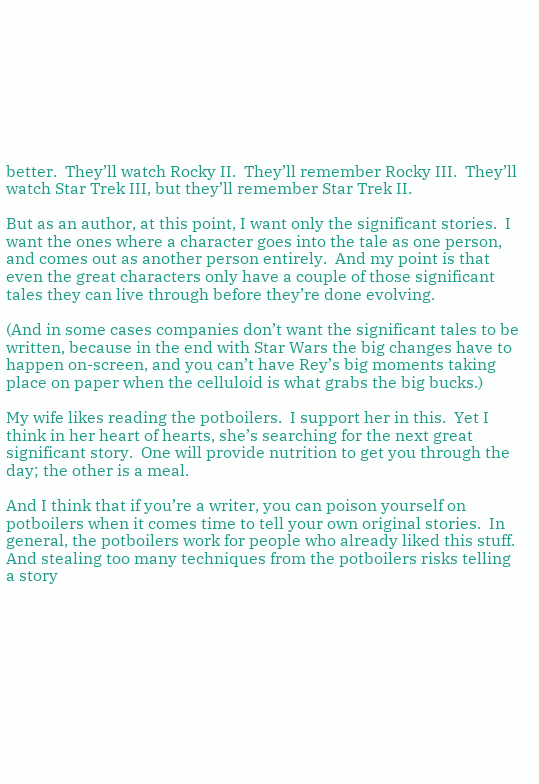better.  They’ll watch Rocky II.  They’ll remember Rocky III.  They’ll watch Star Trek III, but they’ll remember Star Trek II.

But as an author, at this point, I want only the significant stories.  I want the ones where a character goes into the tale as one person, and comes out as another person entirely.  And my point is that even the great characters only have a couple of those significant tales they can live through before they’re done evolving.

(And in some cases companies don’t want the significant tales to be written, because in the end with Star Wars the big changes have to happen on-screen, and you can’t have Rey’s big moments taking place on paper when the celluloid is what grabs the big bucks.)

My wife likes reading the potboilers.  I support her in this.  Yet I think in her heart of hearts, she’s searching for the next great significant story.  One will provide nutrition to get you through the day; the other is a meal.

And I think that if you’re a writer, you can poison yourself on potboilers when it comes time to tell your own original stories.  In general, the potboilers work for people who already liked this stuff.   And stealing too many techniques from the potboilers risks telling a story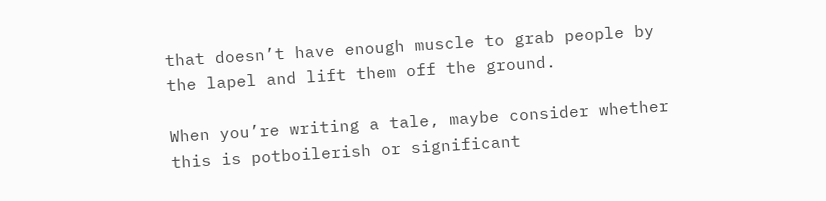that doesn’t have enough muscle to grab people by the lapel and lift them off the ground.

When you’re writing a tale, maybe consider whether this is potboilerish or significant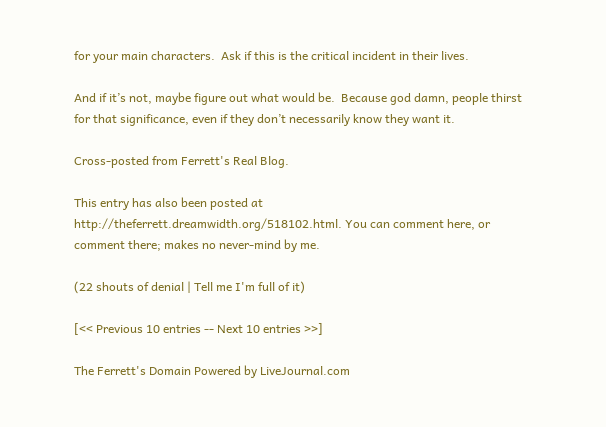for your main characters.  Ask if this is the critical incident in their lives.

And if it’s not, maybe figure out what would be.  Because god damn, people thirst for that significance, even if they don’t necessarily know they want it.

Cross-posted from Ferrett's Real Blog.

This entry has also been posted at http://theferrett.dreamwidth.org/518102.html. You can comment here, or comment there; makes no never-mind by me.

(22 shouts of denial | Tell me I'm full of it)

[<< Previous 10 entries -- Next 10 entries >>]

The Ferrett's Domain Powered by LiveJournal.com